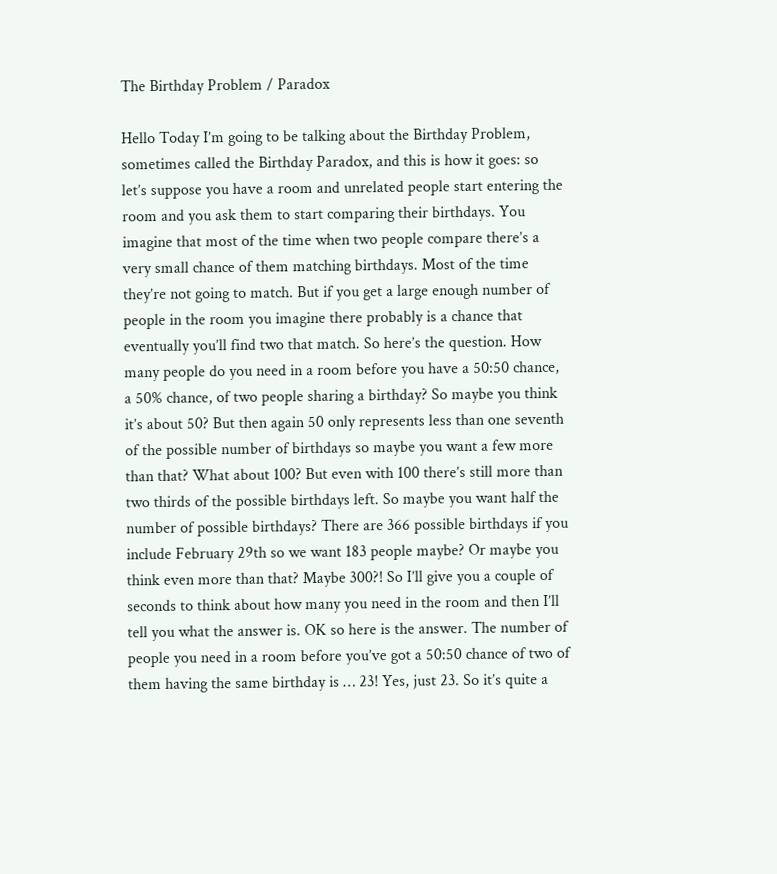The Birthday Problem / Paradox

Hello Today I’m going to be talking about the Birthday Problem, sometimes called the Birthday Paradox, and this is how it goes: so let’s suppose you have a room and unrelated people start entering the room and you ask them to start comparing their birthdays. You imagine that most of the time when two people compare there’s a very small chance of them matching birthdays. Most of the time they’re not going to match. But if you get a large enough number of people in the room you imagine there probably is a chance that eventually you’ll find two that match. So here’s the question. How many people do you need in a room before you have a 50:50 chance, a 50% chance, of two people sharing a birthday? So maybe you think it’s about 50? But then again 50 only represents less than one seventh of the possible number of birthdays so maybe you want a few more than that? What about 100? But even with 100 there’s still more than two thirds of the possible birthdays left. So maybe you want half the number of possible birthdays? There are 366 possible birthdays if you include February 29th so we want 183 people maybe? Or maybe you think even more than that? Maybe 300?! So I’ll give you a couple of seconds to think about how many you need in the room and then I’ll tell you what the answer is. OK so here is the answer. The number of people you need in a room before you’ve got a 50:50 chance of two of them having the same birthday is … 23! Yes, just 23. So it’s quite a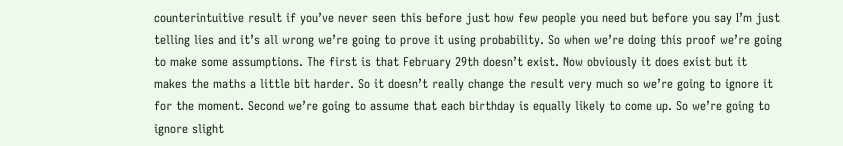counterintuitive result if you’ve never seen this before just how few people you need but before you say I’m just telling lies and it’s all wrong we’re going to prove it using probability. So when we’re doing this proof we’re going to make some assumptions. The first is that February 29th doesn’t exist. Now obviously it does exist but it makes the maths a little bit harder. So it doesn’t really change the result very much so we’re going to ignore it for the moment. Second we’re going to assume that each birthday is equally likely to come up. So we’re going to ignore slight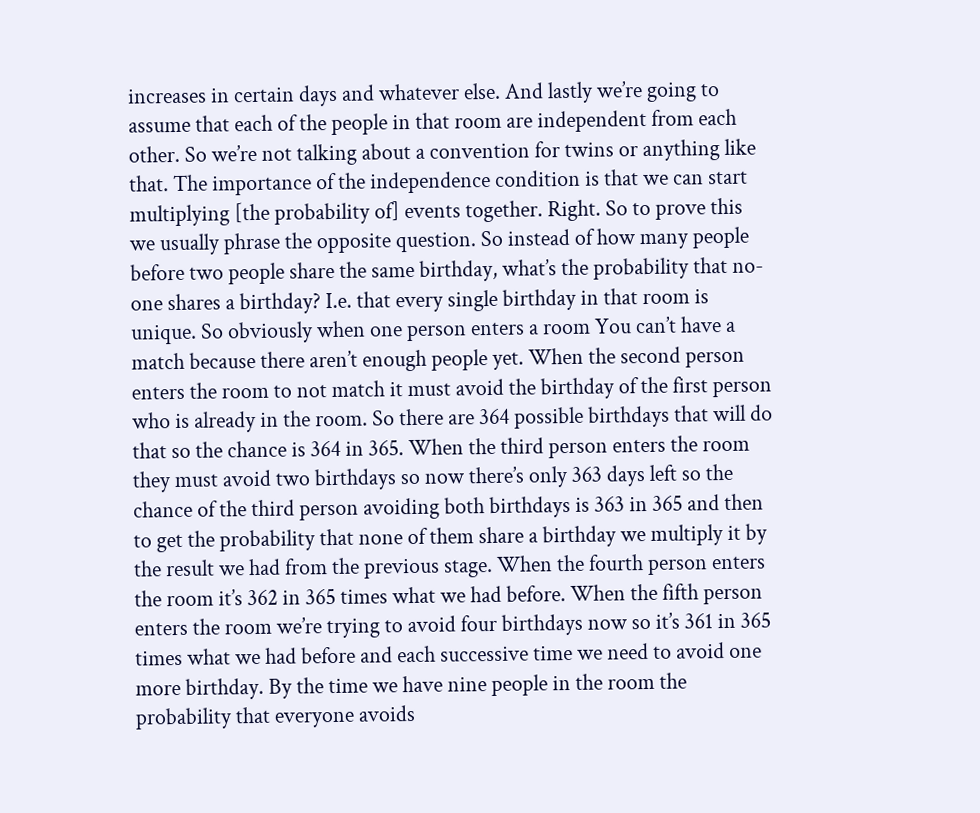increases in certain days and whatever else. And lastly we’re going to assume that each of the people in that room are independent from each other. So we’re not talking about a convention for twins or anything like that. The importance of the independence condition is that we can start multiplying [the probability of] events together. Right. So to prove this we usually phrase the opposite question. So instead of how many people before two people share the same birthday, what’s the probability that no-one shares a birthday? I.e. that every single birthday in that room is unique. So obviously when one person enters a room You can’t have a match because there aren’t enough people yet. When the second person enters the room to not match it must avoid the birthday of the first person who is already in the room. So there are 364 possible birthdays that will do that so the chance is 364 in 365. When the third person enters the room they must avoid two birthdays so now there’s only 363 days left so the chance of the third person avoiding both birthdays is 363 in 365 and then to get the probability that none of them share a birthday we multiply it by the result we had from the previous stage. When the fourth person enters the room it’s 362 in 365 times what we had before. When the fifth person enters the room we’re trying to avoid four birthdays now so it’s 361 in 365 times what we had before and each successive time we need to avoid one more birthday. By the time we have nine people in the room the probability that everyone avoids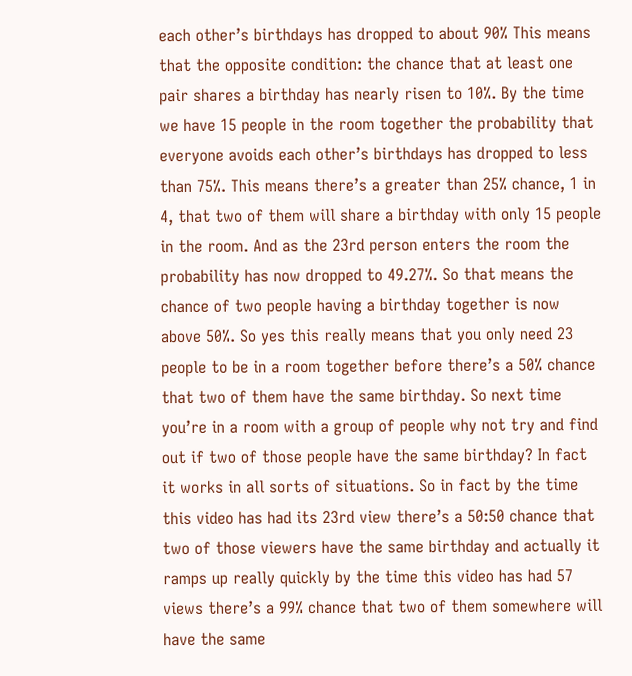each other’s birthdays has dropped to about 90% This means that the opposite condition: the chance that at least one pair shares a birthday has nearly risen to 10%. By the time we have 15 people in the room together the probability that everyone avoids each other’s birthdays has dropped to less than 75%. This means there’s a greater than 25% chance, 1 in 4, that two of them will share a birthday with only 15 people in the room. And as the 23rd person enters the room the probability has now dropped to 49.27%. So that means the chance of two people having a birthday together is now above 50%. So yes this really means that you only need 23 people to be in a room together before there’s a 50% chance that two of them have the same birthday. So next time you’re in a room with a group of people why not try and find out if two of those people have the same birthday? In fact it works in all sorts of situations. So in fact by the time this video has had its 23rd view there’s a 50:50 chance that two of those viewers have the same birthday and actually it ramps up really quickly by the time this video has had 57 views there’s a 99% chance that two of them somewhere will have the same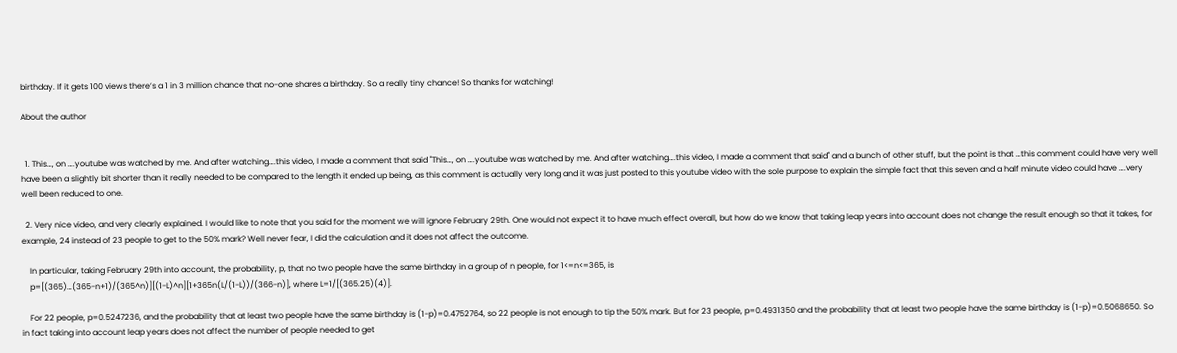birthday. If it gets 100 views there’s a 1 in 3 million chance that no-one shares a birthday. So a really tiny chance! So thanks for watching!

About the author


  1. This…, on ….youtube was watched by me. And after watching….this video, I made a comment that said "This…, on ….youtube was watched by me. And after watching….this video, I made a comment that said" and a bunch of other stuff, but the point is that …this comment could have very well have been a slightly bit shorter than it really needed to be compared to the length it ended up being, as this comment is actually very long and it was just posted to this youtube video with the sole purpose to explain the simple fact that this seven and a half minute video could have ….very well been reduced to one.

  2. Very nice video, and very clearly explained. I would like to note that you said for the moment we will ignore February 29th. One would not expect it to have much effect overall, but how do we know that taking leap years into account does not change the result enough so that it takes, for example, 24 instead of 23 people to get to the 50% mark? Well never fear, I did the calculation and it does not affect the outcome.

    In particular, taking February 29th into account, the probability, p, that no two people have the same birthday in a group of n people, for 1<=n<=365, is
    p=[(365)…(365-n+1)/(365^n)][(1-L)^n][1+365n(L/(1-L))/(366-n)], where L=1/[(365.25)(4)].

    For 22 people, p=0.5247236, and the probability that at least two people have the same birthday is (1-p)=0.4752764, so 22 people is not enough to tip the 50% mark. But for 23 people, p=0.4931350 and the probability that at least two people have the same birthday is (1-p)=0.5068650. So in fact taking into account leap years does not affect the number of people needed to get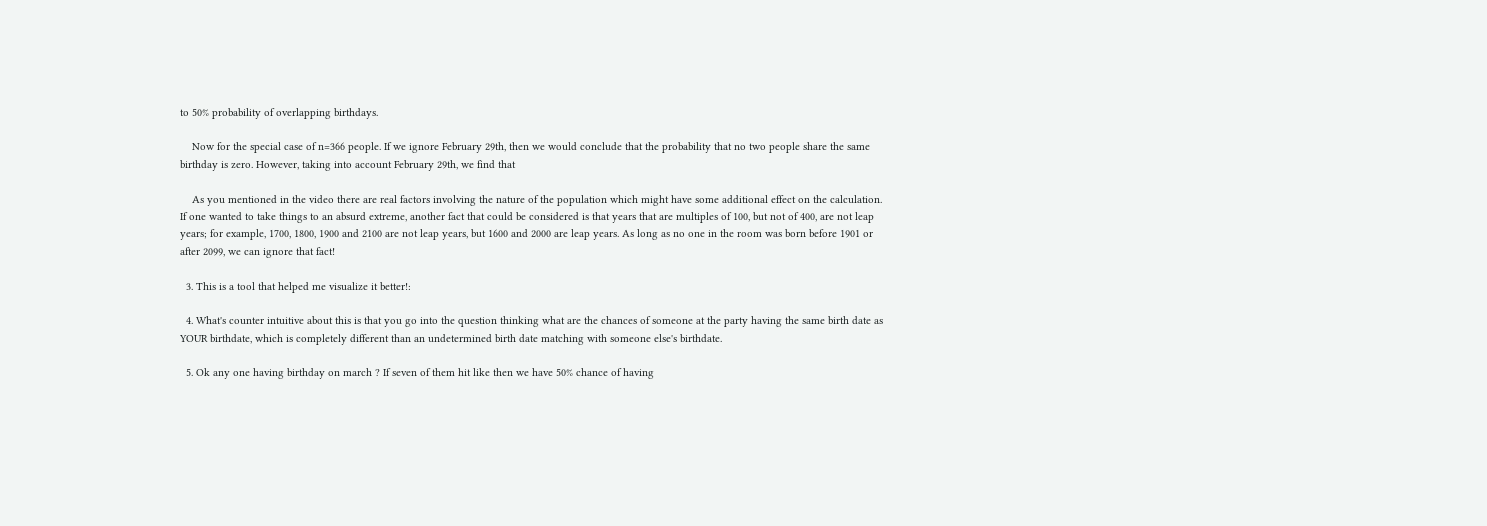to 50% probability of overlapping birthdays.

    Now for the special case of n=366 people. If we ignore February 29th, then we would conclude that the probability that no two people share the same birthday is zero. However, taking into account February 29th, we find that

    As you mentioned in the video there are real factors involving the nature of the population which might have some additional effect on the calculation. If one wanted to take things to an absurd extreme, another fact that could be considered is that years that are multiples of 100, but not of 400, are not leap years; for example, 1700, 1800, 1900 and 2100 are not leap years, but 1600 and 2000 are leap years. As long as no one in the room was born before 1901 or after 2099, we can ignore that fact!

  3. This is a tool that helped me visualize it better!:

  4. What's counter intuitive about this is that you go into the question thinking what are the chances of someone at the party having the same birth date as YOUR birthdate, which is completely different than an undetermined birth date matching with someone else's birthdate.

  5. Ok any one having birthday on march ? If seven of them hit like then we have 50% chance of having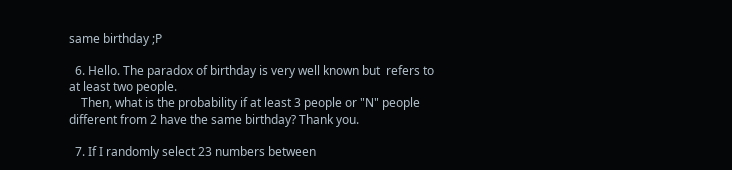same birthday ;P

  6. Hello. The paradox of birthday is very well known but  refers to at least two people.
    Then, what is the probability if at least 3 people or "N" people different from 2 have the same birthday? Thank you.

  7. If I randomly select 23 numbers between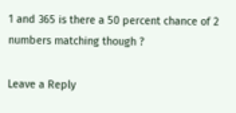1 and 365 is there a 50 percent chance of 2 numbers matching though ?

Leave a Reply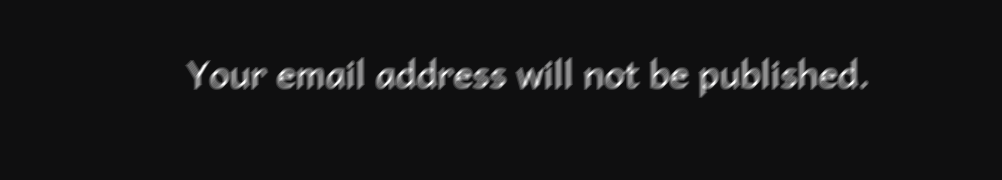Your email address will not be published.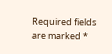Required fields are marked *